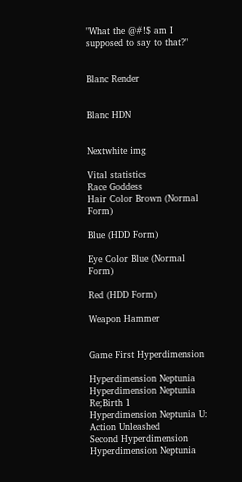"What the @#!$ am I supposed to say to that?"


Blanc Render


Blanc HDN


Nextwhite img

Vital statistics
Race Goddess
Hair Color Brown (Normal Form)

Blue (HDD Form)

Eye Color Blue (Normal Form)

Red (HDD Form)

Weapon Hammer


Game First Hyperdimension

Hyperdimension Neptunia
Hyperdimension Neptunia Re;Birth 1
Hyperdimension Neptunia U: Action Unleashed
Second Hyperdimension
Hyperdimension Neptunia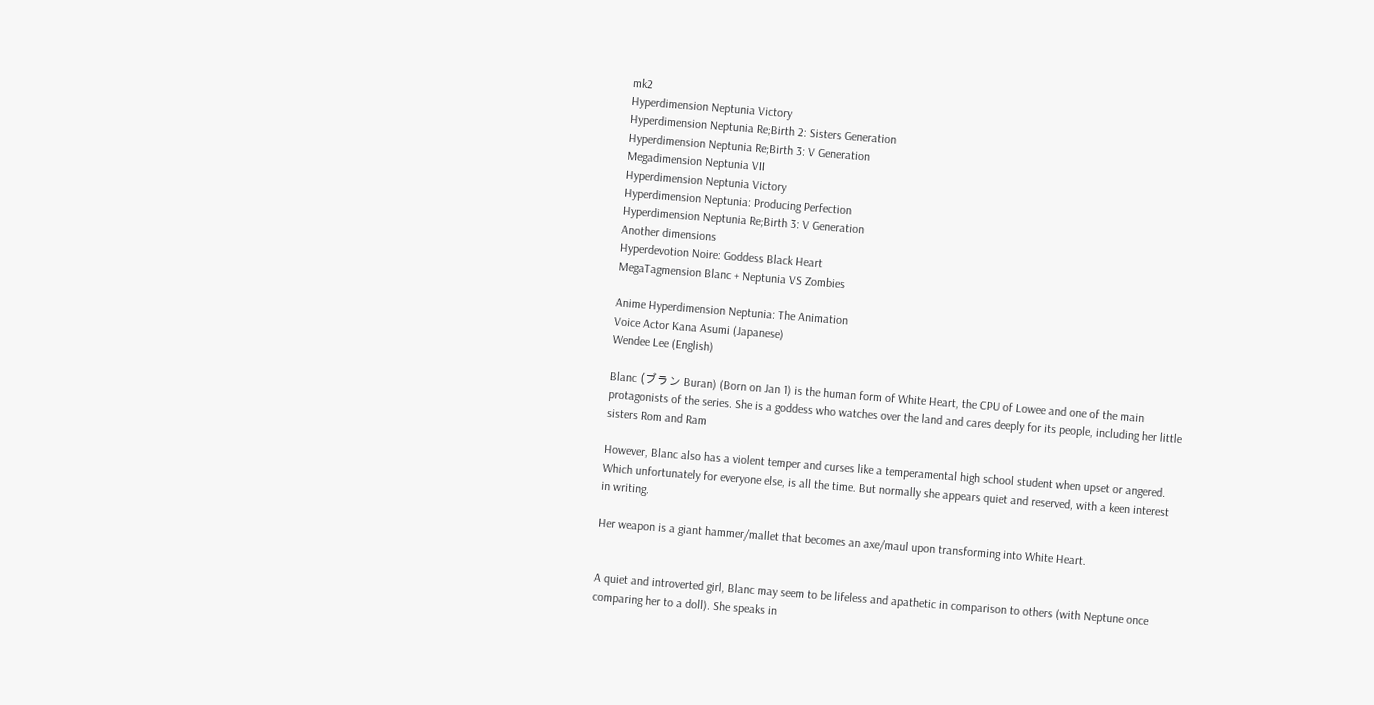mk2
Hyperdimension Neptunia Victory
Hyperdimension Neptunia Re;Birth 2: Sisters Generation
Hyperdimension Neptunia Re;Birth 3: V Generation
Megadimension Neptunia VII
Hyperdimension Neptunia Victory
Hyperdimension Neptunia: Producing Perfection
Hyperdimension Neptunia Re;Birth 3: V Generation
Another dimensions
Hyperdevotion Noire: Goddess Black Heart
MegaTagmension Blanc + Neptunia VS Zombies

Anime Hyperdimension Neptunia: The Animation
Voice Actor Kana Asumi (Japanese)
Wendee Lee (English)

Blanc (ブラン Buran) (Born on Jan 1) is the human form of White Heart, the CPU of Lowee and one of the main protagonists of the series. She is a goddess who watches over the land and cares deeply for its people, including her little sisters Rom and Ram

However, Blanc also has a violent temper and curses like a temperamental high school student when upset or angered. Which unfortunately for everyone else, is all the time. But normally she appears quiet and reserved, with a keen interest in writing.

Her weapon is a giant hammer/mallet that becomes an axe/maul upon transforming into White Heart.


A quiet and introverted girl, Blanc may seem to be lifeless and apathetic in comparison to others (with Neptune once comparing her to a doll). She speaks in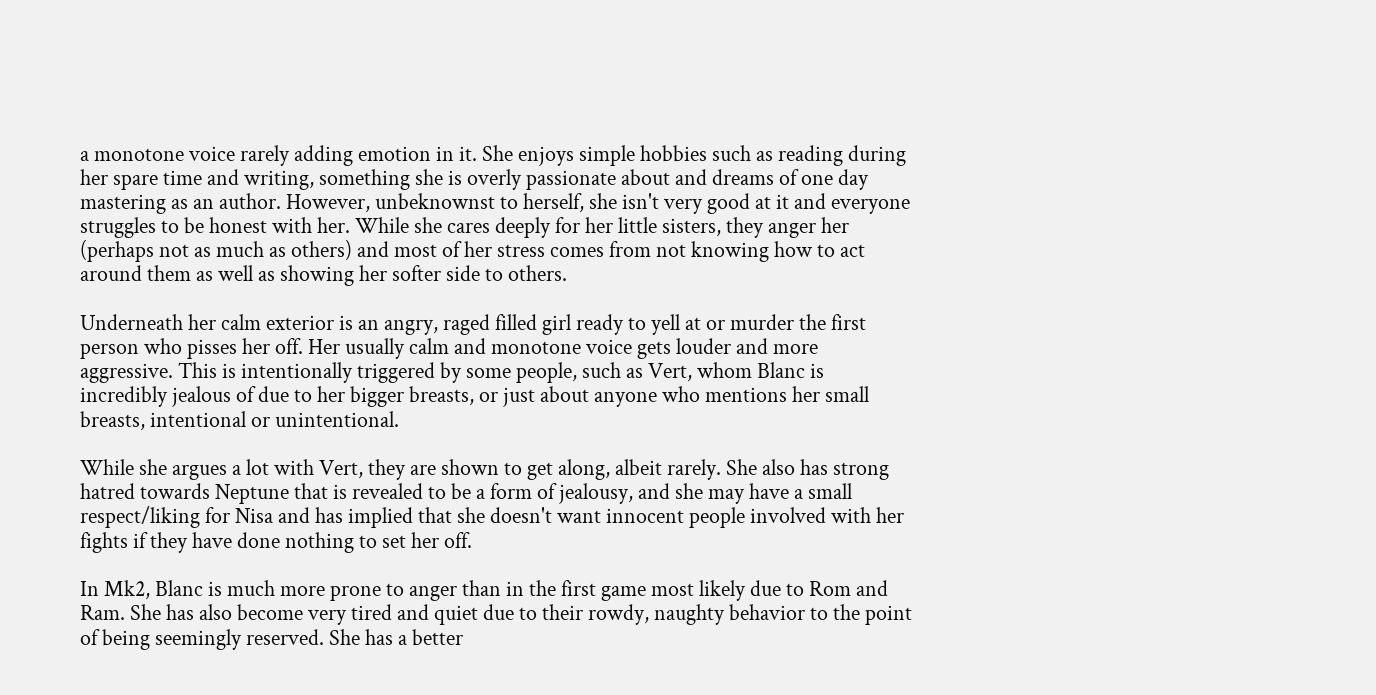a monotone voice rarely adding emotion in it. She enjoys simple hobbies such as reading during her spare time and writing, something she is overly passionate about and dreams of one day mastering as an author. However, unbeknownst to herself, she isn't very good at it and everyone struggles to be honest with her. While she cares deeply for her little sisters, they anger her (perhaps not as much as others) and most of her stress comes from not knowing how to act around them as well as showing her softer side to others.

Underneath her calm exterior is an angry, raged filled girl ready to yell at or murder the first person who pisses her off. Her usually calm and monotone voice gets louder and more aggressive. This is intentionally triggered by some people, such as Vert, whom Blanc is incredibly jealous of due to her bigger breasts, or just about anyone who mentions her small breasts, intentional or unintentional.

While she argues a lot with Vert, they are shown to get along, albeit rarely. She also has strong hatred towards Neptune that is revealed to be a form of jealousy, and she may have a small respect/liking for Nisa and has implied that she doesn't want innocent people involved with her fights if they have done nothing to set her off.

In Mk2, Blanc is much more prone to anger than in the first game most likely due to Rom and Ram. She has also become very tired and quiet due to their rowdy, naughty behavior to the point of being seemingly reserved. She has a better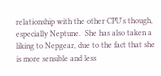relationship with the other CPU's though, especially Neptune.  She has also taken a liking to Nepgear, due to the fact that she is more sensible and less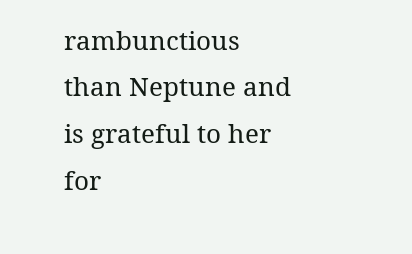rambunctious than Neptune and is grateful to her for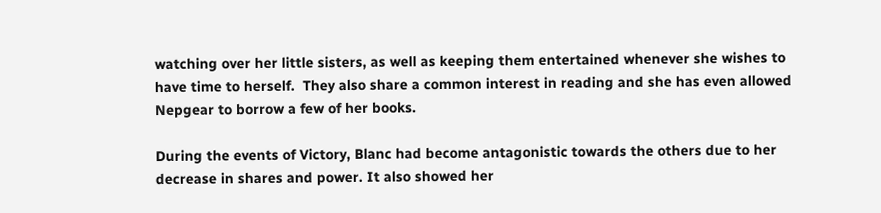watching over her little sisters, as well as keeping them entertained whenever she wishes to have time to herself.  They also share a common interest in reading and she has even allowed Nepgear to borrow a few of her books.

During the events of Victory, Blanc had become antagonistic towards the others due to her decrease in shares and power. It also showed her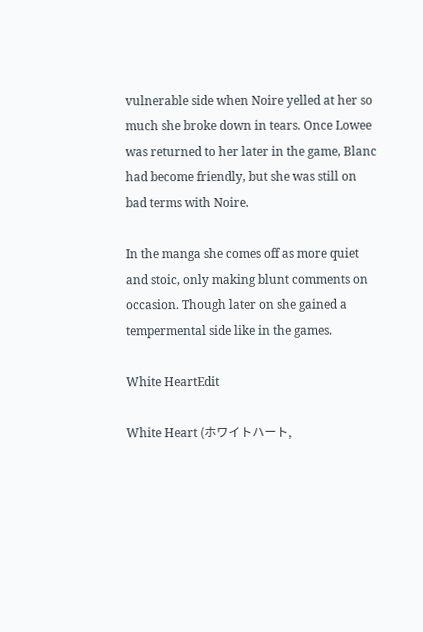vulnerable side when Noire yelled at her so much she broke down in tears. Once Lowee was returned to her later in the game, Blanc had become friendly, but she was still on bad terms with Noire.

In the manga she comes off as more quiet and stoic, only making blunt comments on occasion. Though later on she gained a tempermental side like in the games.

White HeartEdit

White Heart (ホワイトハート,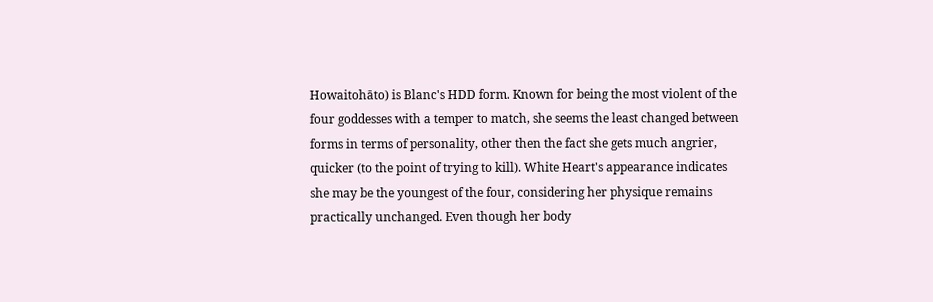Howaitohāto) is Blanc's HDD form. Known for being the most violent of the four goddesses with a temper to match, she seems the least changed between forms in terms of personality, other then the fact she gets much angrier, quicker (to the point of trying to kill). White Heart's appearance indicates she may be the youngest of the four, considering her physique remains practically unchanged. Even though her body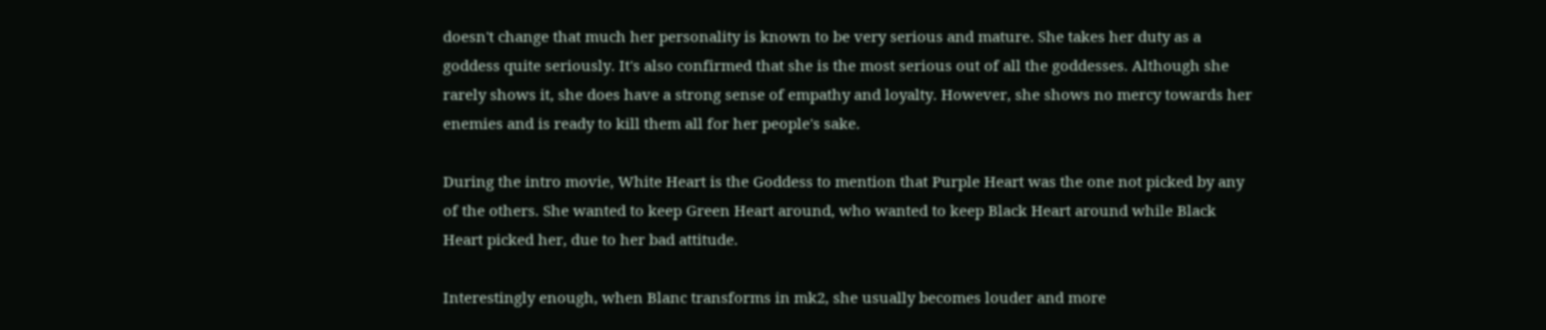doesn't change that much her personality is known to be very serious and mature. She takes her duty as a goddess quite seriously. It's also confirmed that she is the most serious out of all the goddesses. Although she rarely shows it, she does have a strong sense of empathy and loyalty. However, she shows no mercy towards her enemies and is ready to kill them all for her people's sake.

During the intro movie, White Heart is the Goddess to mention that Purple Heart was the one not picked by any of the others. She wanted to keep Green Heart around, who wanted to keep Black Heart around while Black Heart picked her, due to her bad attitude.

Interestingly enough, when Blanc transforms in mk2, she usually becomes louder and more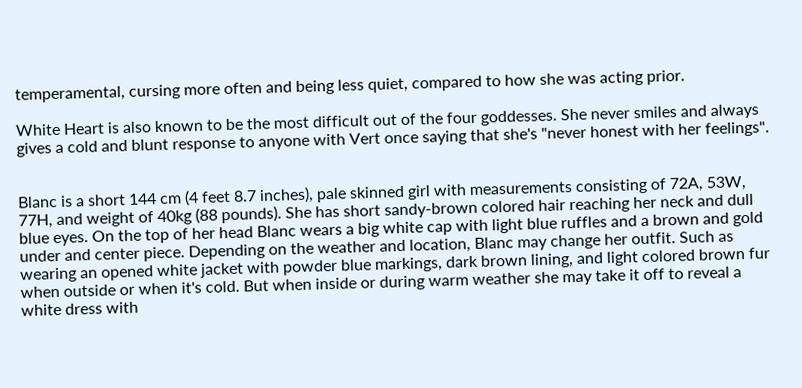temperamental, cursing more often and being less quiet, compared to how she was acting prior.

White Heart is also known to be the most difficult out of the four goddesses. She never smiles and always gives a cold and blunt response to anyone with Vert once saying that she's "never honest with her feelings".


Blanc is a short 144 cm (4 feet 8.7 inches), pale skinned girl with measurements consisting of 72A, 53W, 77H, and weight of 40kg (88 pounds). She has short sandy-brown colored hair reaching her neck and dull blue eyes. On the top of her head Blanc wears a big white cap with light blue ruffles and a brown and gold under and center piece. Depending on the weather and location, Blanc may change her outfit. Such as wearing an opened white jacket with powder blue markings, dark brown lining, and light colored brown fur when outside or when it's cold. But when inside or during warm weather she may take it off to reveal a white dress with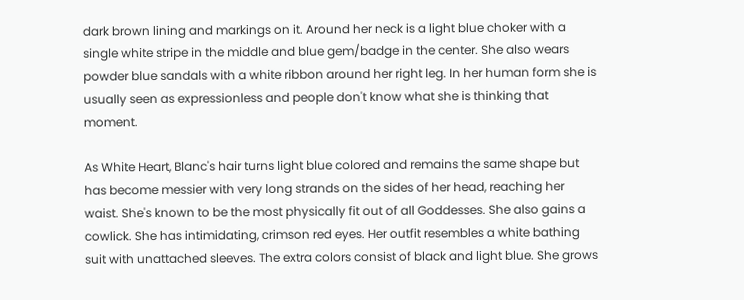dark brown lining and markings on it. Around her neck is a light blue choker with a single white stripe in the middle and blue gem/badge in the center. She also wears powder blue sandals with a white ribbon around her right leg. In her human form she is usually seen as expressionless and people don't know what she is thinking that moment.

As White Heart, Blanc's hair turns light blue colored and remains the same shape but has become messier with very long strands on the sides of her head, reaching her waist. She's known to be the most physically fit out of all Goddesses. She also gains a cowlick. She has intimidating, crimson red eyes. Her outfit resembles a white bathing suit with unattached sleeves. The extra colors consist of black and light blue. She grows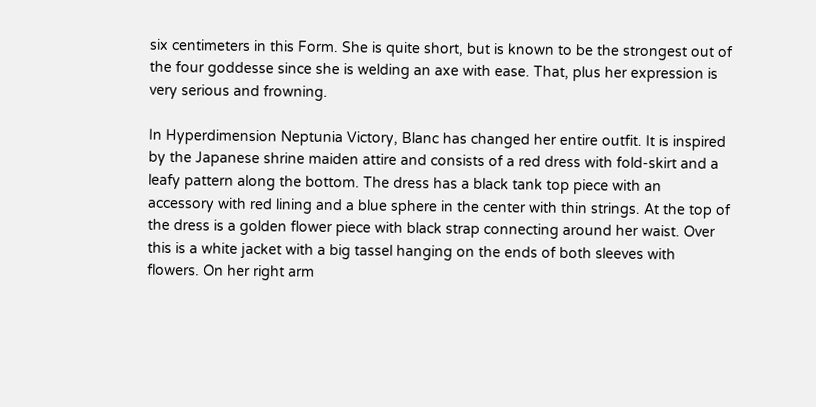six centimeters in this Form. She is quite short, but is known to be the strongest out of the four goddesse since she is welding an axe with ease. That, plus her expression is very serious and frowning.

In Hyperdimension Neptunia Victory, Blanc has changed her entire outfit. It is inspired by the Japanese shrine maiden attire and consists of a red dress with fold-skirt and a leafy pattern along the bottom. The dress has a black tank top piece with an accessory with red lining and a blue sphere in the center with thin strings. At the top of the dress is a golden flower piece with black strap connecting around her waist. Over this is a white jacket with a big tassel hanging on the ends of both sleeves with flowers. On her right arm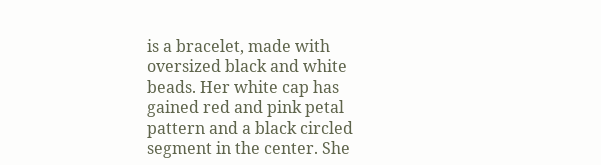is a bracelet, made with oversized black and white beads. Her white cap has gained red and pink petal pattern and a black circled segment in the center. She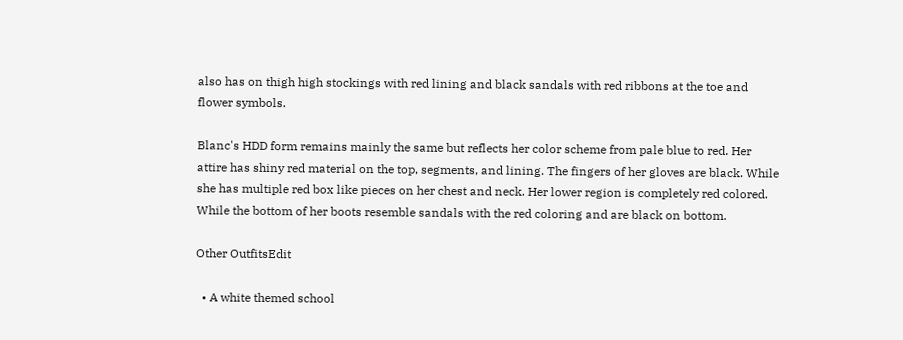also has on thigh high stockings with red lining and black sandals with red ribbons at the toe and flower symbols.

Blanc's HDD form remains mainly the same but reflects her color scheme from pale blue to red. Her attire has shiny red material on the top, segments, and lining. The fingers of her gloves are black. While she has multiple red box like pieces on her chest and neck. Her lower region is completely red colored. While the bottom of her boots resemble sandals with the red coloring and are black on bottom.

Other OutfitsEdit

  • A white themed school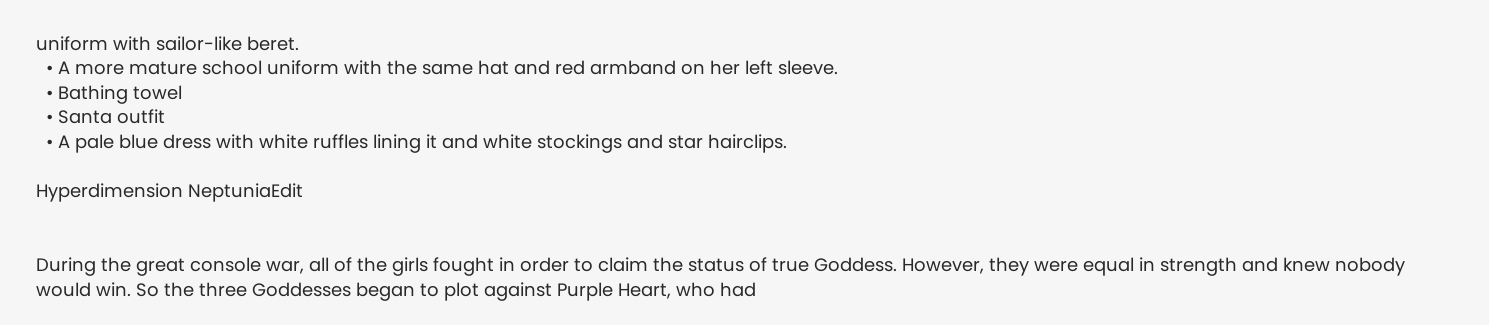uniform with sailor-like beret.
  • A more mature school uniform with the same hat and red armband on her left sleeve.
  • Bathing towel
  • Santa outfit
  • A pale blue dress with white ruffles lining it and white stockings and star hairclips.

Hyperdimension NeptuniaEdit


During the great console war, all of the girls fought in order to claim the status of true Goddess. However, they were equal in strength and knew nobody would win. So the three Goddesses began to plot against Purple Heart, who had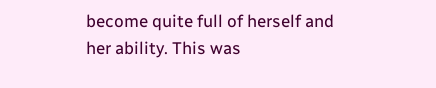become quite full of herself and her ability. This was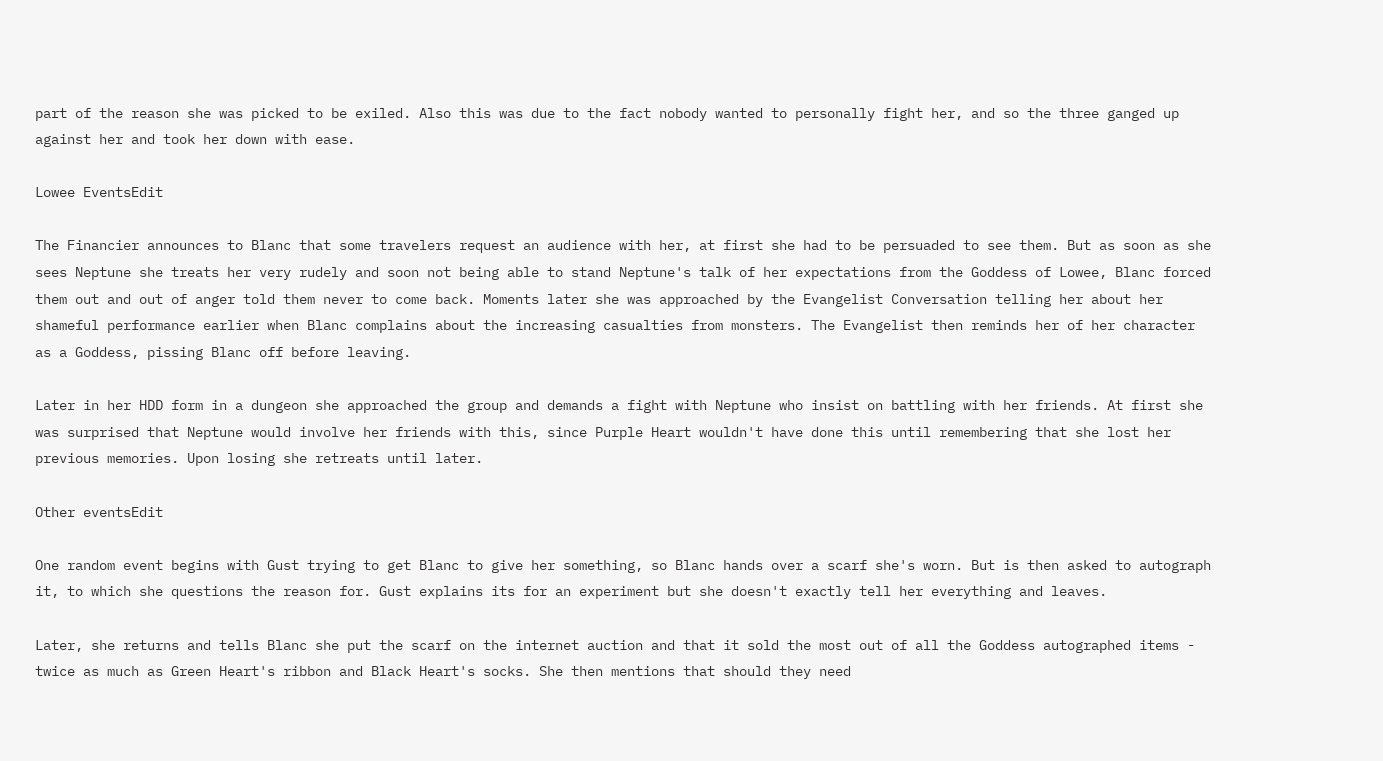part of the reason she was picked to be exiled. Also this was due to the fact nobody wanted to personally fight her, and so the three ganged up against her and took her down with ease.

Lowee EventsEdit

The Financier announces to Blanc that some travelers request an audience with her, at first she had to be persuaded to see them. But as soon as she sees Neptune she treats her very rudely and soon not being able to stand Neptune's talk of her expectations from the Goddess of Lowee, Blanc forced them out and out of anger told them never to come back. Moments later she was approached by the Evangelist Conversation telling her about her shameful performance earlier when Blanc complains about the increasing casualties from monsters. The Evangelist then reminds her of her character as a Goddess, pissing Blanc off before leaving.

Later in her HDD form in a dungeon she approached the group and demands a fight with Neptune who insist on battling with her friends. At first she was surprised that Neptune would involve her friends with this, since Purple Heart wouldn't have done this until remembering that she lost her previous memories. Upon losing she retreats until later.

Other eventsEdit

One random event begins with Gust trying to get Blanc to give her something, so Blanc hands over a scarf she's worn. But is then asked to autograph it, to which she questions the reason for. Gust explains its for an experiment but she doesn't exactly tell her everything and leaves.

Later, she returns and tells Blanc she put the scarf on the internet auction and that it sold the most out of all the Goddess autographed items - twice as much as Green Heart's ribbon and Black Heart's socks. She then mentions that should they need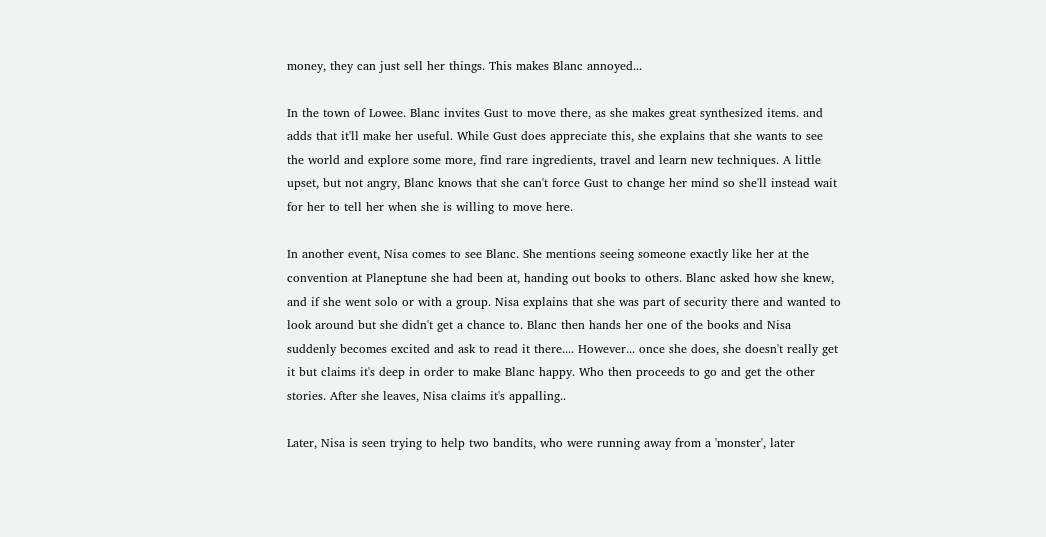money, they can just sell her things. This makes Blanc annoyed...

In the town of Lowee. Blanc invites Gust to move there, as she makes great synthesized items. and adds that it'll make her useful. While Gust does appreciate this, she explains that she wants to see the world and explore some more, find rare ingredients, travel and learn new techniques. A little upset, but not angry, Blanc knows that she can't force Gust to change her mind so she'll instead wait for her to tell her when she is willing to move here.

In another event, Nisa comes to see Blanc. She mentions seeing someone exactly like her at the convention at Planeptune she had been at, handing out books to others. Blanc asked how she knew, and if she went solo or with a group. Nisa explains that she was part of security there and wanted to look around but she didn't get a chance to. Blanc then hands her one of the books and Nisa suddenly becomes excited and ask to read it there.... However... once she does, she doesn't really get it but claims it's deep in order to make Blanc happy. Who then proceeds to go and get the other stories. After she leaves, Nisa claims it's appalling..

Later, Nisa is seen trying to help two bandits, who were running away from a 'monster', later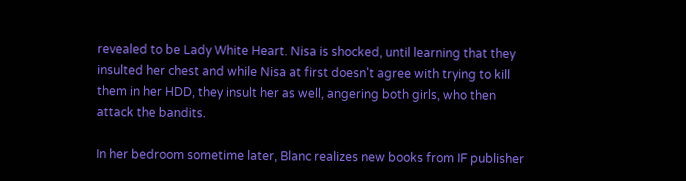revealed to be Lady White Heart. Nisa is shocked, until learning that they insulted her chest and while Nisa at first doesn't agree with trying to kill them in her HDD, they insult her as well, angering both girls, who then attack the bandits.

In her bedroom sometime later, Blanc realizes new books from IF publisher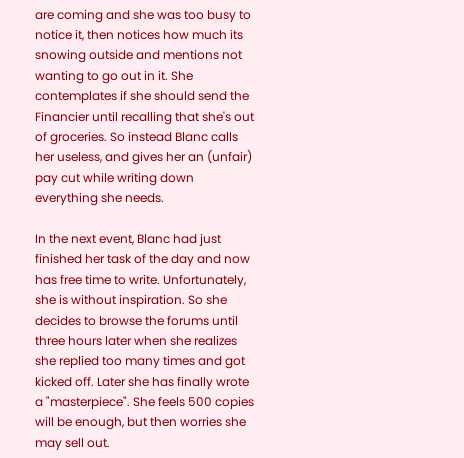are coming and she was too busy to notice it, then notices how much its snowing outside and mentions not wanting to go out in it. She contemplates if she should send the Financier until recalling that she's out of groceries. So instead Blanc calls her useless, and gives her an (unfair) pay cut while writing down everything she needs.

In the next event, Blanc had just finished her task of the day and now has free time to write. Unfortunately, she is without inspiration. So she decides to browse the forums until three hours later when she realizes she replied too many times and got kicked off. Later she has finally wrote a "masterpiece". She feels 500 copies will be enough, but then worries she may sell out.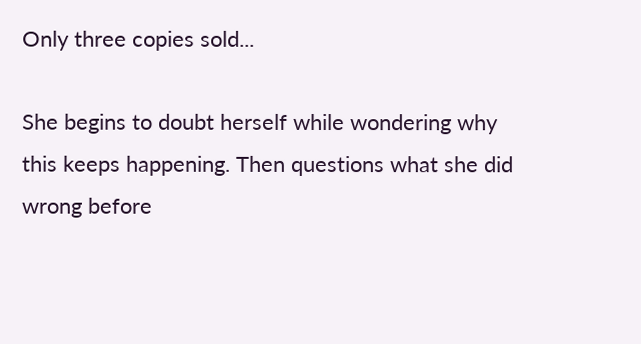Only three copies sold...

She begins to doubt herself while wondering why this keeps happening. Then questions what she did wrong before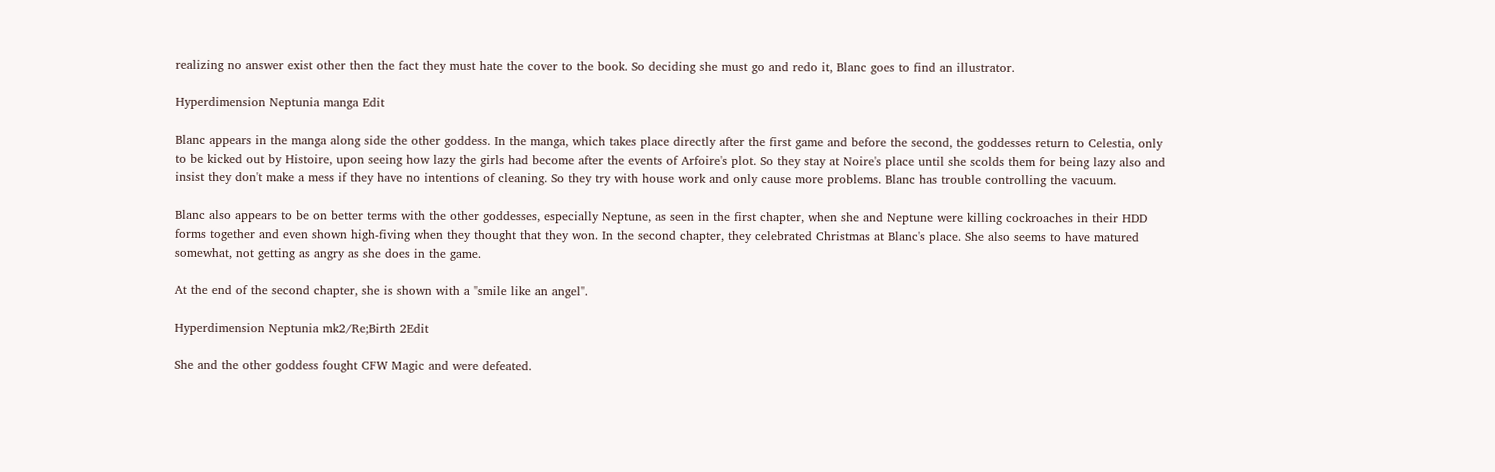realizing no answer exist other then the fact they must hate the cover to the book. So deciding she must go and redo it, Blanc goes to find an illustrator.

Hyperdimension Neptunia manga Edit

Blanc appears in the manga along side the other goddess. In the manga, which takes place directly after the first game and before the second, the goddesses return to Celestia, only to be kicked out by Histoire, upon seeing how lazy the girls had become after the events of Arfoire's plot. So they stay at Noire's place until she scolds them for being lazy also and insist they don't make a mess if they have no intentions of cleaning. So they try with house work and only cause more problems. Blanc has trouble controlling the vacuum.

Blanc also appears to be on better terms with the other goddesses, especially Neptune, as seen in the first chapter, when she and Neptune were killing cockroaches in their HDD forms together and even shown high-fiving when they thought that they won. In the second chapter, they celebrated Christmas at Blanc's place. She also seems to have matured somewhat, not getting as angry as she does in the game.

At the end of the second chapter, she is shown with a "smile like an angel".

Hyperdimension Neptunia mk2/Re;Birth 2Edit

She and the other goddess fought CFW Magic and were defeated.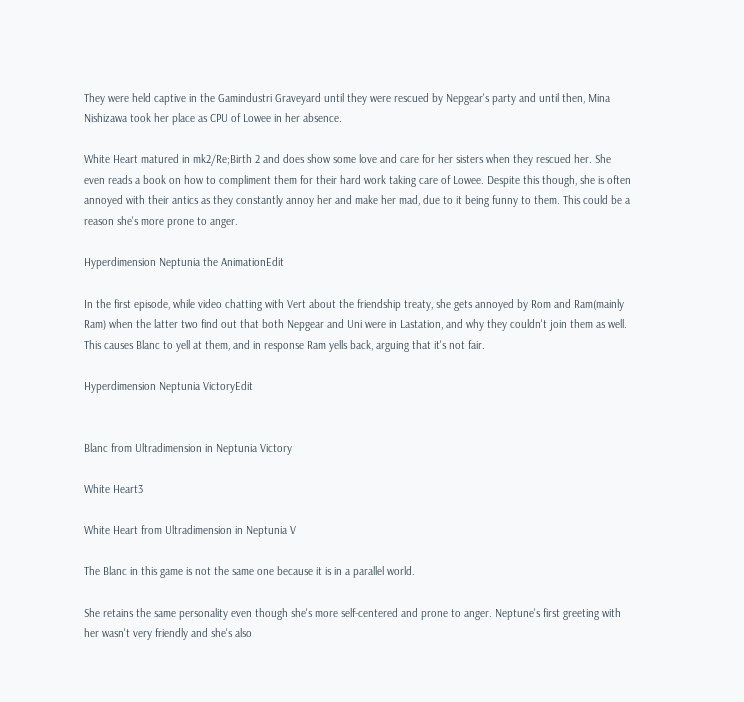They were held captive in the Gamindustri Graveyard until they were rescued by Nepgear's party and until then, Mina Nishizawa took her place as CPU of Lowee in her absence.

White Heart matured in mk2/Re;Birth 2 and does show some love and care for her sisters when they rescued her. She even reads a book on how to compliment them for their hard work taking care of Lowee. Despite this though, she is often annoyed with their antics as they constantly annoy her and make her mad, due to it being funny to them. This could be a reason she's more prone to anger.

Hyperdimension Neptunia the AnimationEdit

In the first episode, while video chatting with Vert about the friendship treaty, she gets annoyed by Rom and Ram(mainly Ram) when the latter two find out that both Nepgear and Uni were in Lastation, and why they couldn't join them as well. This causes Blanc to yell at them, and in response Ram yells back, arguing that it's not fair.

Hyperdimension Neptunia VictoryEdit


Blanc from Ultradimension in Neptunia Victory

White Heart3

White Heart from Ultradimension in Neptunia V

The Blanc in this game is not the same one because it is in a parallel world.

She retains the same personality even though she's more self-centered and prone to anger. Neptune's first greeting with her wasn't very friendly and she's also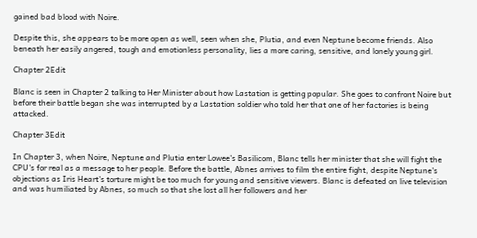gained bad blood with Noire.

Despite this, she appears to be more open as well, seen when she, Plutia, and even Neptune become friends. Also beneath her easily angered, tough and emotionless personality, lies a more caring, sensitive, and lonely young girl.

Chapter 2Edit

Blanc is seen in Chapter 2 talking to Her Minister about how Lastation is getting popular. She goes to confront Noire but before their battle began she was interrupted by a Lastation soldier who told her that one of her factories is being attacked.

Chapter 3Edit

In Chapter 3, when Noire, Neptune and Plutia enter Lowee's Basilicom, Blanc tells her minister that she will fight the CPU's for real as a message to her people. Before the battle, Abnes arrives to film the entire fight, despite Neptune's objections as Iris Heart's torture might be too much for young and sensitive viewers. Blanc is defeated on live television and was humiliated by Abnes, so much so that she lost all her followers and her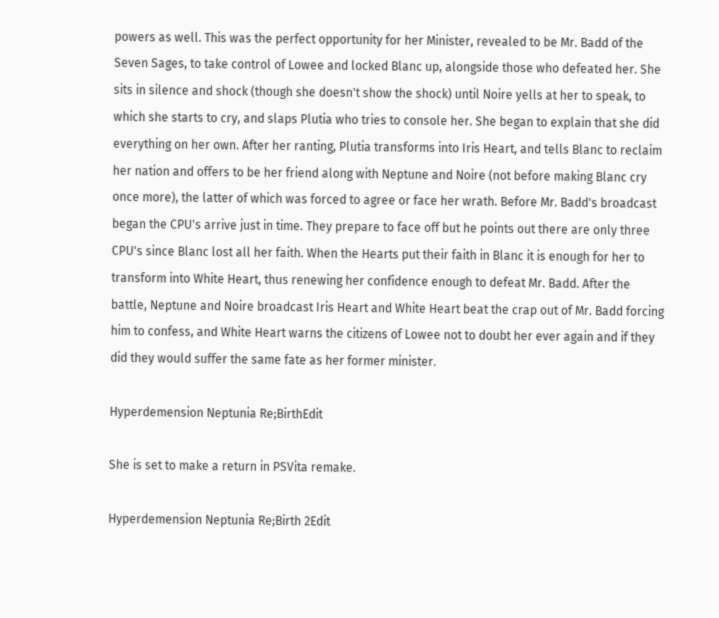powers as well. This was the perfect opportunity for her Minister, revealed to be Mr. Badd of the Seven Sages, to take control of Lowee and locked Blanc up, alongside those who defeated her. She sits in silence and shock (though she doesn't show the shock) until Noire yells at her to speak, to which she starts to cry, and slaps Plutia who tries to console her. She began to explain that she did everything on her own. After her ranting, Plutia transforms into Iris Heart, and tells Blanc to reclaim her nation and offers to be her friend along with Neptune and Noire (not before making Blanc cry once more), the latter of which was forced to agree or face her wrath. Before Mr. Badd's broadcast began the CPU's arrive just in time. They prepare to face off but he points out there are only three CPU's since Blanc lost all her faith. When the Hearts put their faith in Blanc it is enough for her to transform into White Heart, thus renewing her confidence enough to defeat Mr. Badd. After the battle, Neptune and Noire broadcast Iris Heart and White Heart beat the crap out of Mr. Badd forcing him to confess, and White Heart warns the citizens of Lowee not to doubt her ever again and if they did they would suffer the same fate as her former minister.

Hyperdemension Neptunia Re;BirthEdit

She is set to make a return in PSVita remake.

Hyperdemension Neptunia Re;Birth 2Edit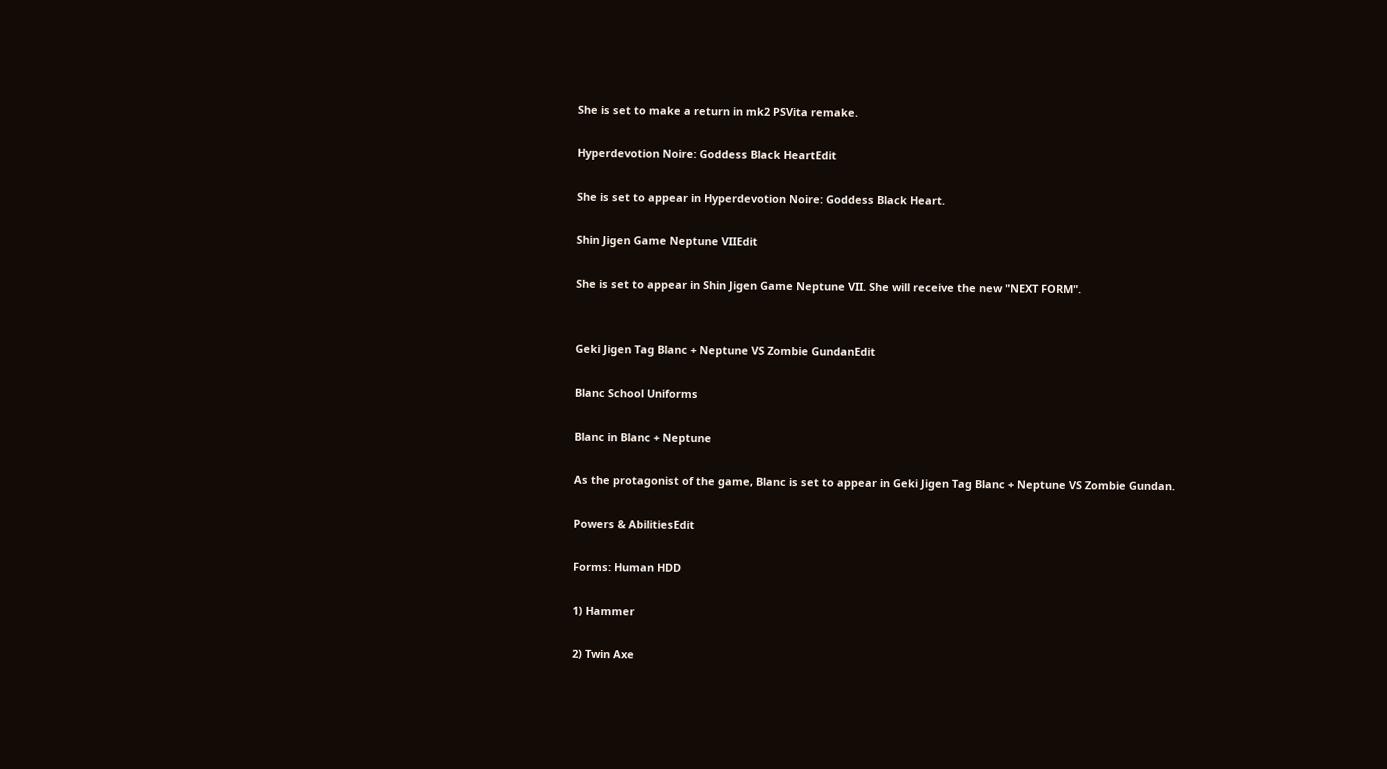She is set to make a return in mk2 PSVita remake.

Hyperdevotion Noire: Goddess Black HeartEdit

She is set to appear in Hyperdevotion Noire: Goddess Black Heart.

Shin Jigen Game Neptune VIIEdit

She is set to appear in Shin Jigen Game Neptune VII. She will receive the new "NEXT FORM".


Geki Jigen Tag Blanc + Neptune VS Zombie GundanEdit

Blanc School Uniforms

Blanc in Blanc + Neptune

As the protagonist of the game, Blanc is set to appear in Geki Jigen Tag Blanc + Neptune VS Zombie Gundan.

Powers & AbilitiesEdit

Forms: Human HDD

1) Hammer

2) Twin Axe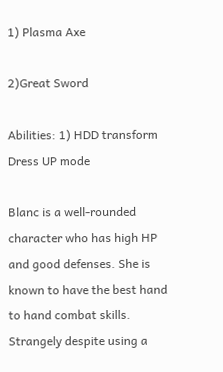1) Plasma Axe

2)Great Sword

Abilities: 1) HDD transform Dress UP mode

Blanc is a well-rounded character who has high HP and good defenses. She is known to have the best hand to hand combat skills. Strangely despite using a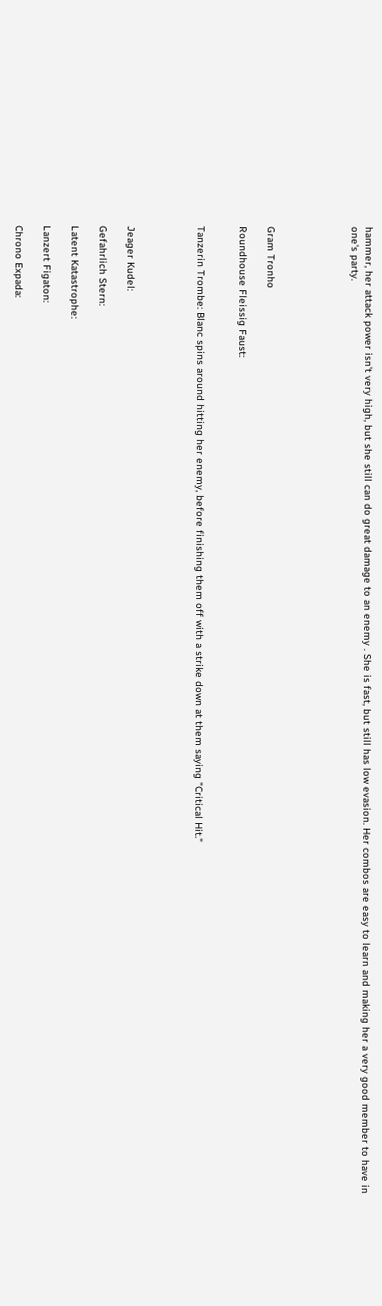hammer, her attack power isn't very high, but she still can do great damage to an enemy . She is fast, but still has low evasion. Her combos are easy to learn and making her a very good member to have in one's party.





Gram Tronho

Roundhouse Fleissig Faust:


Tanzerin Trombe: Blanc spins around hitting her enemy, before finishing them off with a strike down at them saying "Critical Hit."




Jeager Kudel:

Gefahrlich Stern:

Latent Katastrophe:

Lanzert Figaton:

Chrono Expada: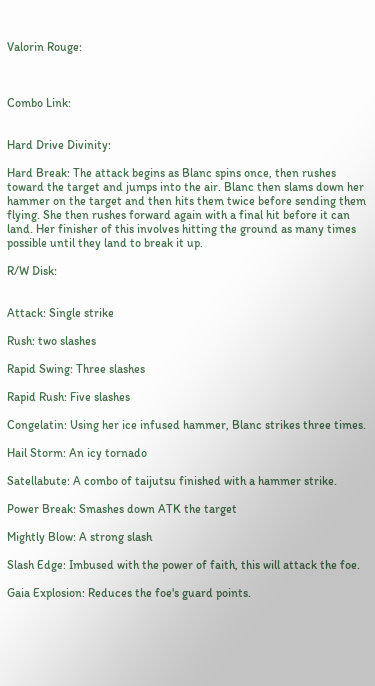Valorin Rouge:



Combo Link:


Hard Drive Divinity:

Hard Break: The attack begins as Blanc spins once, then rushes toward the target and jumps into the air. Blanc then slams down her hammer on the target and then hits them twice before sending them flying. She then rushes forward again with a final hit before it can land. Her finisher of this involves hitting the ground as many times possible until they land to break it up.

R/W Disk:


Attack: Single strike

Rush: two slashes

Rapid Swing: Three slashes

Rapid Rush: Five slashes

Congelatin: Using her ice infused hammer, Blanc strikes three times.

Hail Storm: An icy tornado

Satellabute: A combo of taijutsu finished with a hammer strike.

Power Break: Smashes down ATK the target

Mightly Blow: A strong slash

Slash Edge: Imbused with the power of faith, this will attack the foe.

Gaia Explosion: Reduces the foe's guard points.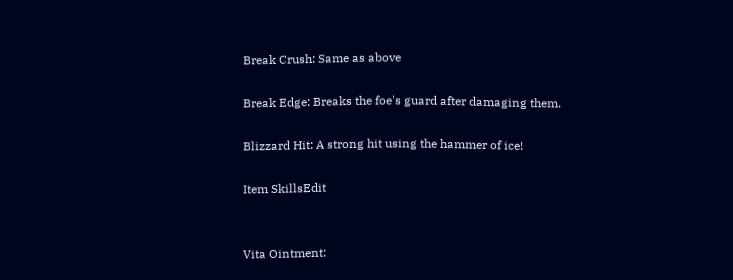Break Crush: Same as above

Break Edge: Breaks the foe's guard after damaging them.

Blizzard Hit: A strong hit using the hammer of ice!

Item SkillsEdit


Vita Ointment: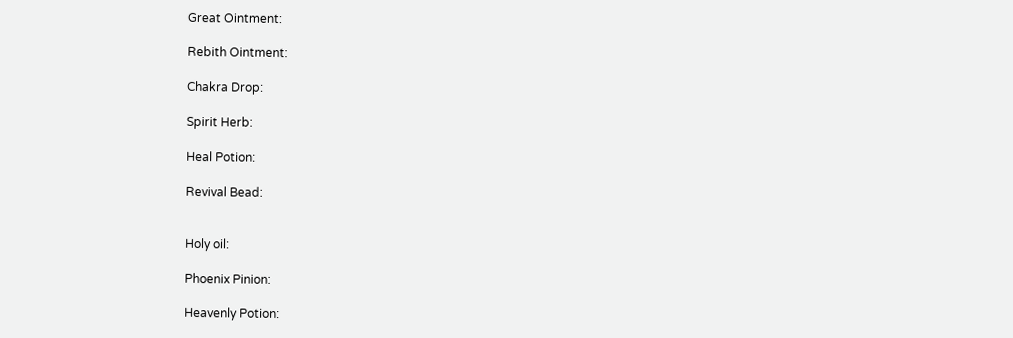Great Ointment:

Rebith Ointment:

Chakra Drop:

Spirit Herb:

Heal Potion:

Revival Bead:


Holy oil:

Phoenix Pinion:

Heavenly Potion: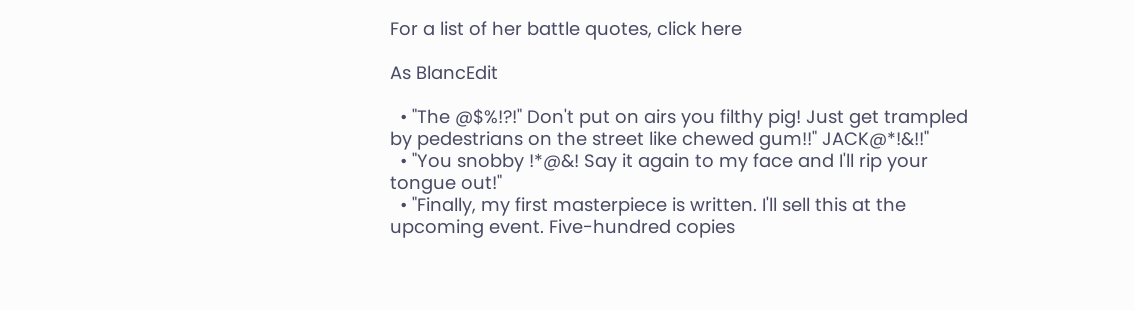For a list of her battle quotes, click here

As BlancEdit

  • "The @$%!?!" Don't put on airs you filthy pig! Just get trampled by pedestrians on the street like chewed gum!!" JACK@*!&!!"
  • "You snobby !*@&! Say it again to my face and I'll rip your tongue out!"
  • "Finally, my first masterpiece is written. I'll sell this at the upcoming event. Five-hundred copies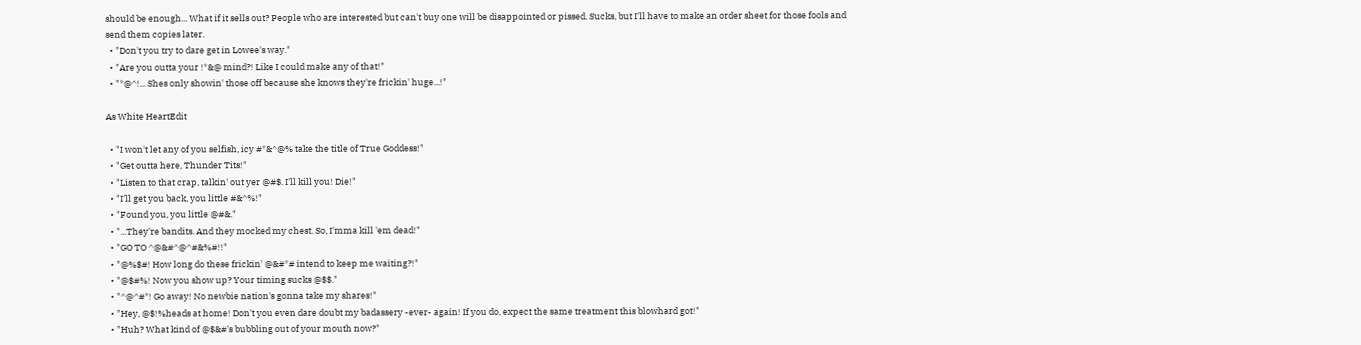should be enough... What if it sells out? People who are interested but can't buy one will be disappointed or pissed. Sucks, but I'll have to make an order sheet for those fools and send them copies later.
  • "Don't you try to dare get in Lowee's way."
  • "Are you outta your !*&@ mind?! Like I could make any of that!"
  • "*@^!... Shes only showin' those off because she knows they're frickin' huge...!"

As White HeartEdit

  • "I won't let any of you selfish, icy #*&^@% take the title of True Goddess!"
  • "Get outta here, Thunder Tits!"
  • "Listen to that crap, talkin' out yer @#$. I'll kill you! Die!"
  • "I'll get you back, you little #&^%!"
  • "Found you, you little @#&."
  • "...They're bandits. And they mocked my chest. So, I'mma kill 'em dead!"
  • "GO TO ^@&#^@^#&%#!!"
  • "@%$#! How long do these frickin' @&#*# intend to keep me waiting?!"
  • "@$#%! Now you show up? Your timing sucks @$$."
  • "^@^#*! Go away! No newbie nation's gonna take my shares!"
  • "Hey, @$!%heads at home! Don't you even dare doubt my badassery -ever- again! If you do, expect the same treatment this blowhard got!"
  • "Huh? What kind of @$&#'s bubbling out of your mouth now?"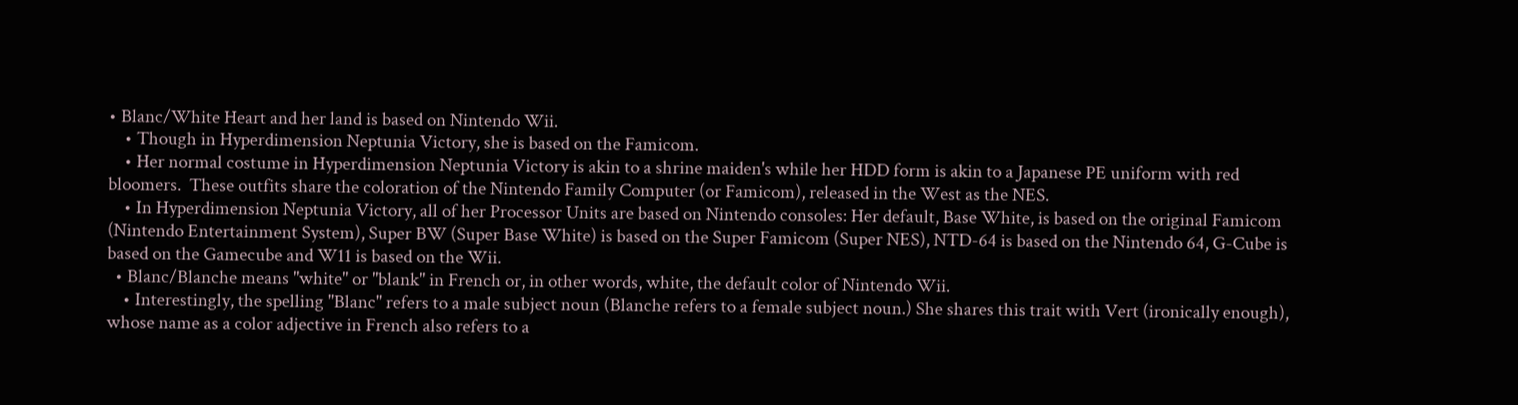• Blanc/White Heart and her land is based on Nintendo Wii.
    • Though in Hyperdimension Neptunia Victory, she is based on the Famicom.
    • Her normal costume in Hyperdimension Neptunia Victory is akin to a shrine maiden's while her HDD form is akin to a Japanese PE uniform with red bloomers.  These outfits share the coloration of the Nintendo Family Computer (or Famicom), released in the West as the NES.
    • In Hyperdimension Neptunia Victory, all of her Processor Units are based on Nintendo consoles: Her default, Base White, is based on the original Famicom (Nintendo Entertainment System), Super BW (Super Base White) is based on the Super Famicom (Super NES), NTD-64 is based on the Nintendo 64, G-Cube is based on the Gamecube and W11 is based on the Wii.
  • Blanc/Blanche means "white" or "blank" in French or, in other words, white, the default color of Nintendo Wii.
    • Interestingly, the spelling "Blanc" refers to a male subject noun (Blanche refers to a female subject noun.) She shares this trait with Vert (ironically enough), whose name as a color adjective in French also refers to a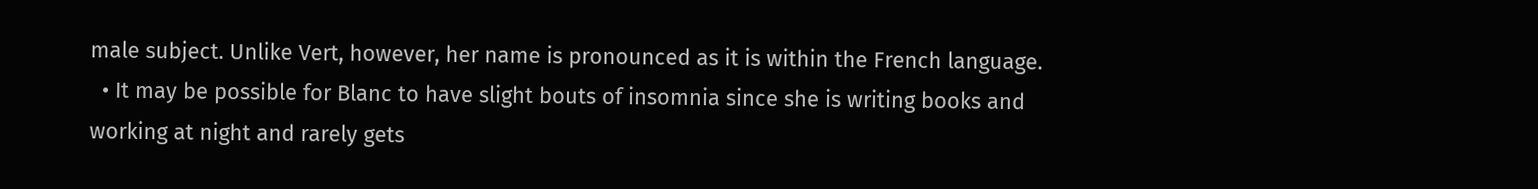male subject. Unlike Vert, however, her name is pronounced as it is within the French language.
  • It may be possible for Blanc to have slight bouts of insomnia since she is writing books and working at night and rarely gets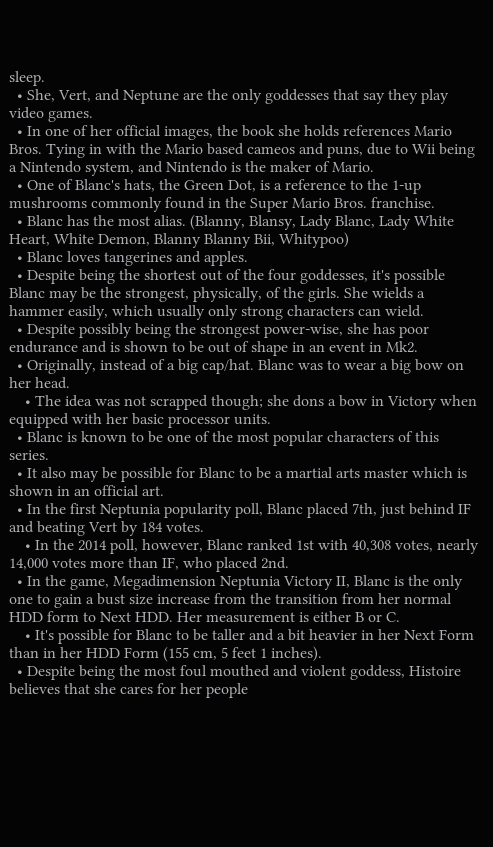sleep.
  • She, Vert, and Neptune are the only goddesses that say they play video games.
  • In one of her official images, the book she holds references Mario Bros. Tying in with the Mario based cameos and puns, due to Wii being a Nintendo system, and Nintendo is the maker of Mario.
  • One of Blanc's hats, the Green Dot, is a reference to the 1-up mushrooms commonly found in the Super Mario Bros. franchise.
  • Blanc has the most alias. (Blanny, Blansy, Lady Blanc, Lady White Heart, White Demon, Blanny Blanny Bii, Whitypoo)
  • Blanc loves tangerines and apples.
  • Despite being the shortest out of the four goddesses, it's possible Blanc may be the strongest, physically, of the girls. She wields a hammer easily, which usually only strong characters can wield.
  • Despite possibly being the strongest power-wise, she has poor endurance and is shown to be out of shape in an event in Mk2.
  • Originally, instead of a big cap/hat. Blanc was to wear a big bow on her head.
    • The idea was not scrapped though; she dons a bow in Victory when equipped with her basic processor units.
  • Blanc is known to be one of the most popular characters of this series.
  • It also may be possible for Blanc to be a martial arts master which is shown in an official art.
  • In the first Neptunia popularity poll, Blanc placed 7th, just behind IF and beating Vert by 184 votes.
    • In the 2014 poll, however, Blanc ranked 1st with 40,308 votes, nearly 14,000 votes more than IF, who placed 2nd.
  • In the game, Megadimension Neptunia Victory II, Blanc is the only one to gain a bust size increase from the transition from her normal HDD form to Next HDD. Her measurement is either B or C.
    • It's possible for Blanc to be taller and a bit heavier in her Next Form than in her HDD Form (155 cm, 5 feet 1 inches).
  • Despite being the most foul mouthed and violent goddess, Histoire believes that she cares for her people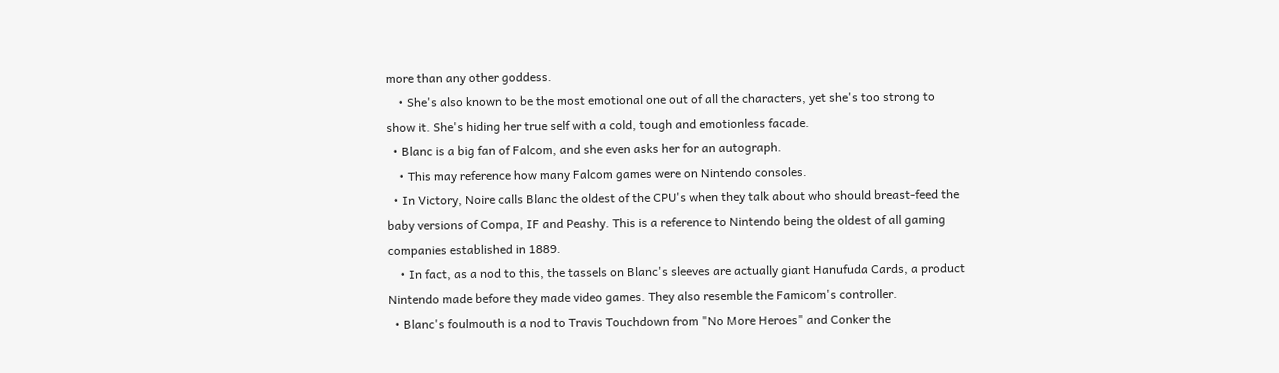more than any other goddess.
    • She's also known to be the most emotional one out of all the characters, yet she's too strong to show it. She's hiding her true self with a cold, tough and emotionless facade.
  • Blanc is a big fan of Falcom, and she even asks her for an autograph.
    • This may reference how many Falcom games were on Nintendo consoles.
  • In Victory, Noire calls Blanc the oldest of the CPU's when they talk about who should breast-feed the baby versions of Compa, IF and Peashy. This is a reference to Nintendo being the oldest of all gaming companies established in 1889.
    • In fact, as a nod to this, the tassels on Blanc's sleeves are actually giant Hanufuda Cards, a product Nintendo made before they made video games. They also resemble the Famicom's controller.
  • Blanc's foulmouth is a nod to Travis Touchdown from "No More Heroes" and Conker the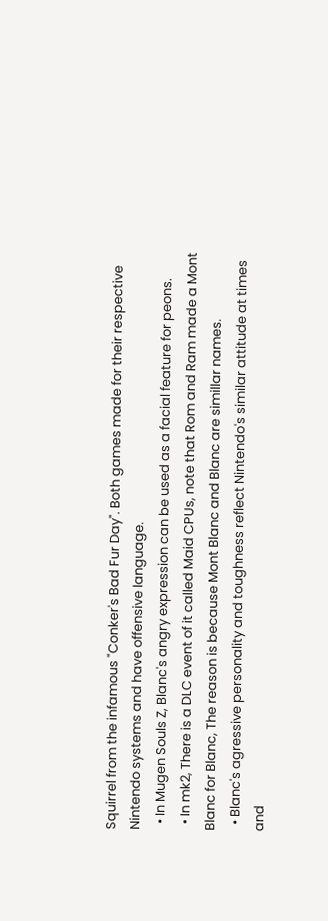Squirrel from the infamous "Conker's Bad Fur Day". Both games made for their respective Nintendo systems and have offensive language.
  • In Mugen Souls Z, Blanc's angry expression can be used as a facial feature for peons.
  • In mk2, There is a DLC event of it called Maid CPUs, note that Rom and Ram made a Mont Blanc for Blanc, The reason is because Mont Blanc and Blanc are simillar names.
  • Blanc's agressive personality and toughness reflect Nintendo's similar attitude at times and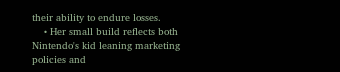their ability to endure losses.
    • Her small build reflects both Nintendo's kid leaning marketing policies and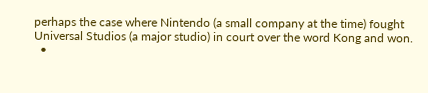perhaps the case where Nintendo (a small company at the time) fought Universal Studios (a major studio) in court over the word Kong and won.
  •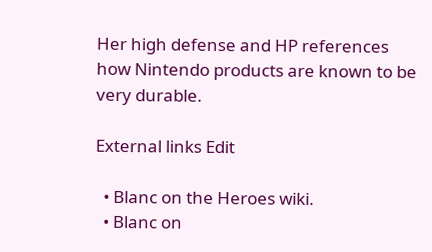Her high defense and HP references how Nintendo products are known to be very durable.

External links Edit

  • Blanc on the Heroes wiki.
  • Blanc on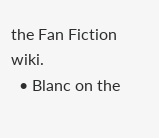the Fan Fiction wiki.
  • Blanc on the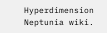Hyperdimension Neptunia wiki.